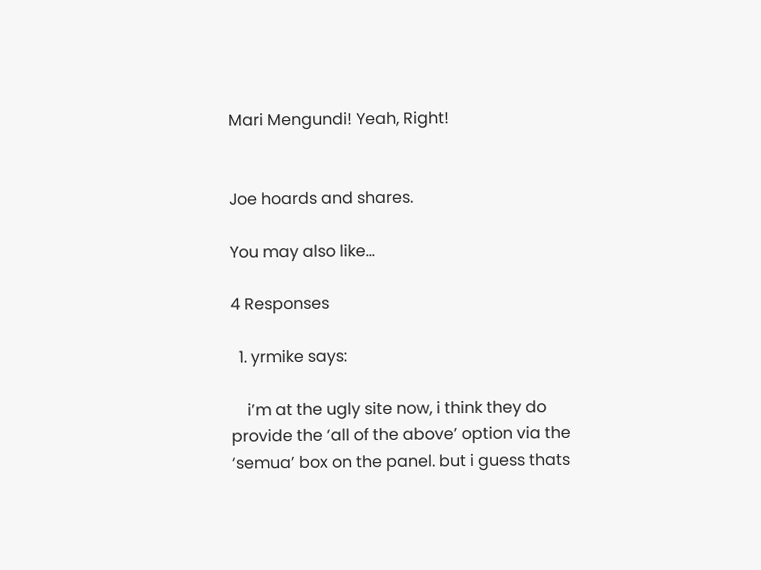Mari Mengundi! Yeah, Right!


Joe hoards and shares.

You may also like...

4 Responses

  1. yrmike says:

    i’m at the ugly site now, i think they do provide the ‘all of the above’ option via the ‘semua’ box on the panel. but i guess thats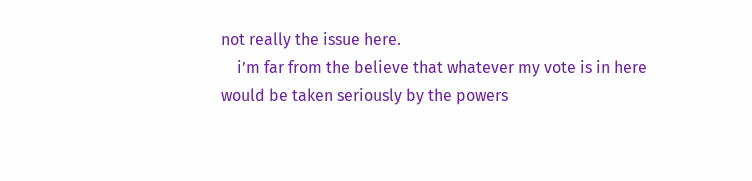not really the issue here.
    i’m far from the believe that whatever my vote is in here would be taken seriously by the powers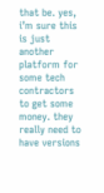that be. yes, i’m sure this is just another platform for some tech contractors to get some money. they really need to have versions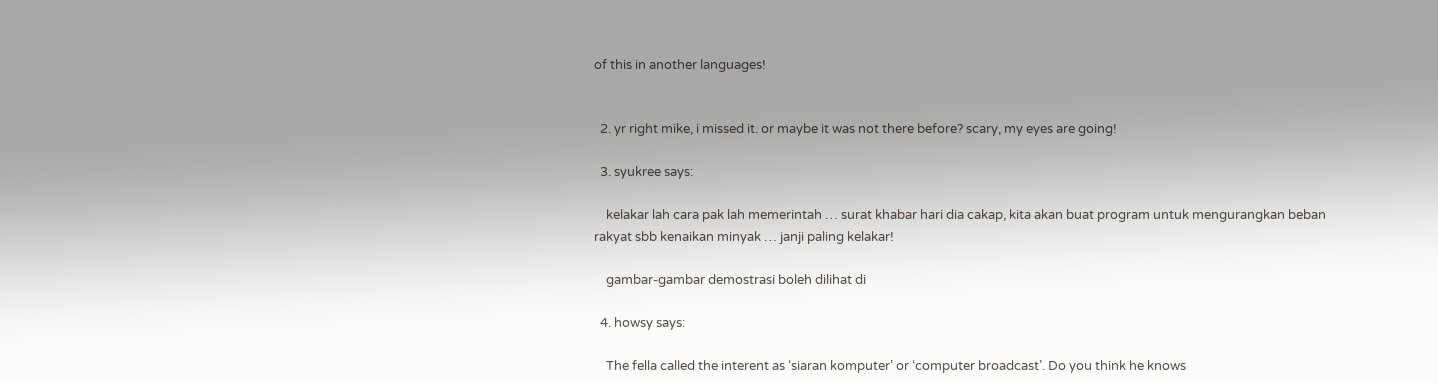of this in another languages!


  2. yr right mike, i missed it. or maybe it was not there before? scary, my eyes are going!

  3. syukree says:

    kelakar lah cara pak lah memerintah … surat khabar hari dia cakap, kita akan buat program untuk mengurangkan beban rakyat sbb kenaikan minyak … janji paling kelakar!

    gambar-gambar demostrasi boleh dilihat di

  4. howsy says:

    The fella called the interent as ‘siaran komputer’ or ‘computer broadcast’. Do you think he knows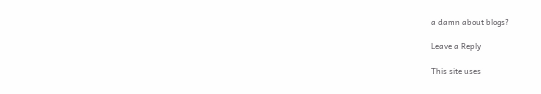a damn about blogs?

Leave a Reply

This site uses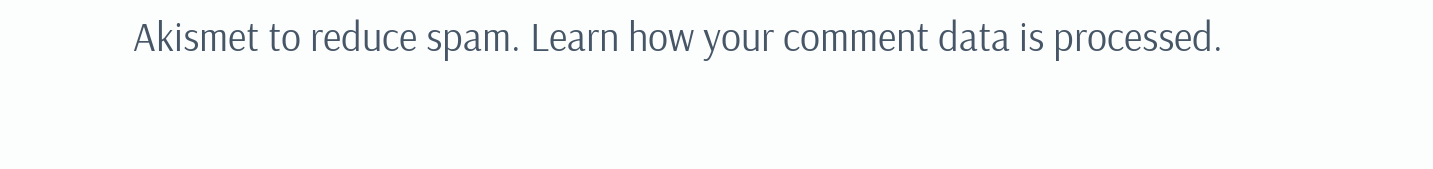Akismet to reduce spam. Learn how your comment data is processed.